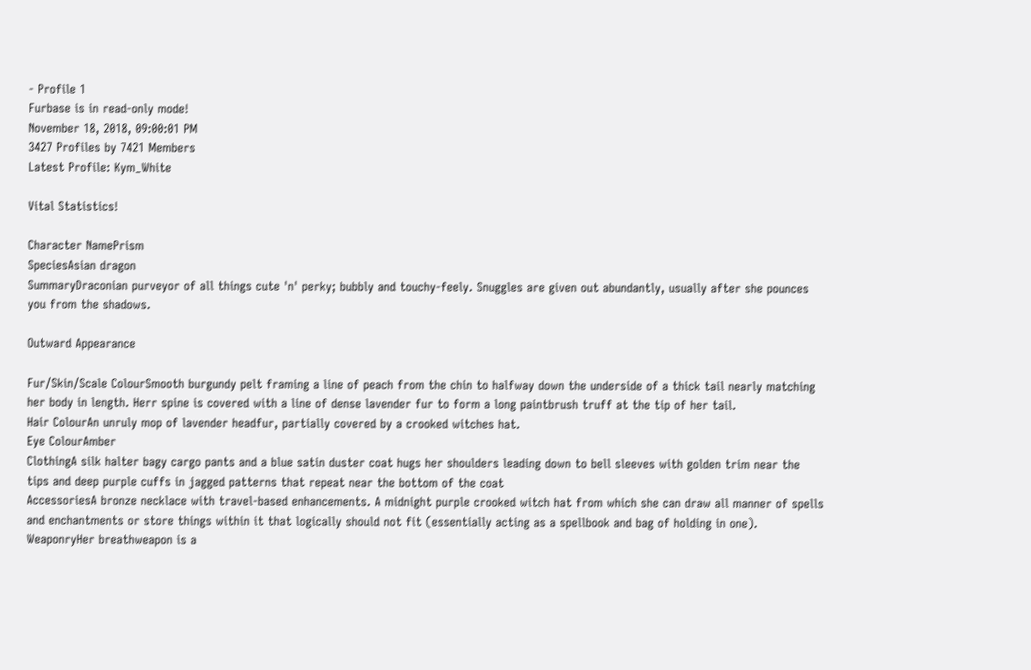- Profile 1
Furbase is in read-only mode!
November 18, 2018, 09:00:01 PM
3427 Profiles by 7421 Members
Latest Profile: Kym_White

Vital Statistics!

Character NamePrism
SpeciesAsian dragon
SummaryDraconian purveyor of all things cute 'n' perky; bubbly and touchy-feely. Snuggles are given out abundantly, usually after she pounces you from the shadows.

Outward Appearance

Fur/Skin/Scale ColourSmooth burgundy pelt framing a line of peach from the chin to halfway down the underside of a thick tail nearly matching her body in length. Herr spine is covered with a line of dense lavender fur to form a long paintbrush truff at the tip of her tail.
Hair ColourAn unruly mop of lavender headfur, partially covered by a crooked witches hat.
Eye ColourAmber
ClothingA silk halter bagy cargo pants and a blue satin duster coat hugs her shoulders leading down to bell sleeves with golden trim near the tips and deep purple cuffs in jagged patterns that repeat near the bottom of the coat
AccessoriesA bronze necklace with travel-based enhancements. A midnight purple crooked witch hat from which she can draw all manner of spells and enchantments or store things within it that logically should not fit (essentially acting as a spellbook and bag of holding in one).
WeaponryHer breathweapon is a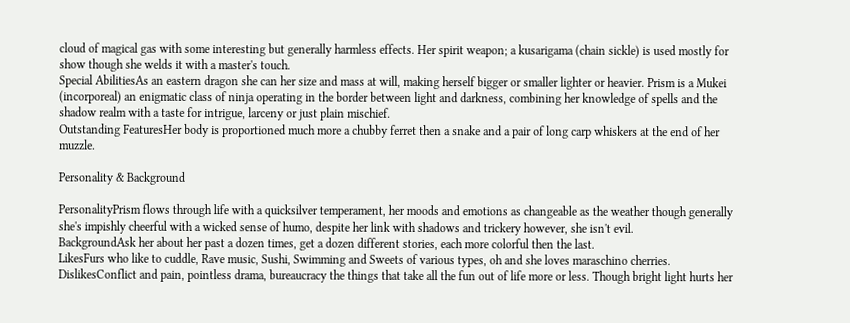cloud of magical gas with some interesting but generally harmless effects. Her spirit weapon; a kusarigama (chain sickle) is used mostly for show though she welds it with a master's touch.
Special AbilitiesAs an eastern dragon she can her size and mass at will, making herself bigger or smaller lighter or heavier. Prism is a Mukei (incorporeal) an enigmatic class of ninja operating in the border between light and darkness, combining her knowledge of spells and the shadow realm with a taste for intrigue, larceny or just plain mischief.
Outstanding FeaturesHer body is proportioned much more a chubby ferret then a snake and a pair of long carp whiskers at the end of her muzzle.

Personality & Background

PersonalityPrism flows through life with a quicksilver temperament, her moods and emotions as changeable as the weather though generally she's impishly cheerful with a wicked sense of humo, despite her link with shadows and trickery however, she isn't evil.
BackgroundAsk her about her past a dozen times, get a dozen different stories, each more colorful then the last.
LikesFurs who like to cuddle, Rave music, Sushi, Swimming and Sweets of various types, oh and she loves maraschino cherries.
DislikesConflict and pain, pointless drama, bureaucracy the things that take all the fun out of life more or less. Though bright light hurts her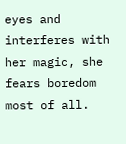eyes and interferes with her magic, she fears boredom most of all.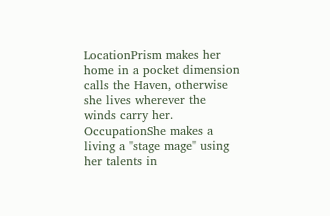LocationPrism makes her home in a pocket dimension calls the Haven, otherwise she lives wherever the winds carry her.
OccupationShe makes a living a "stage mage" using her talents in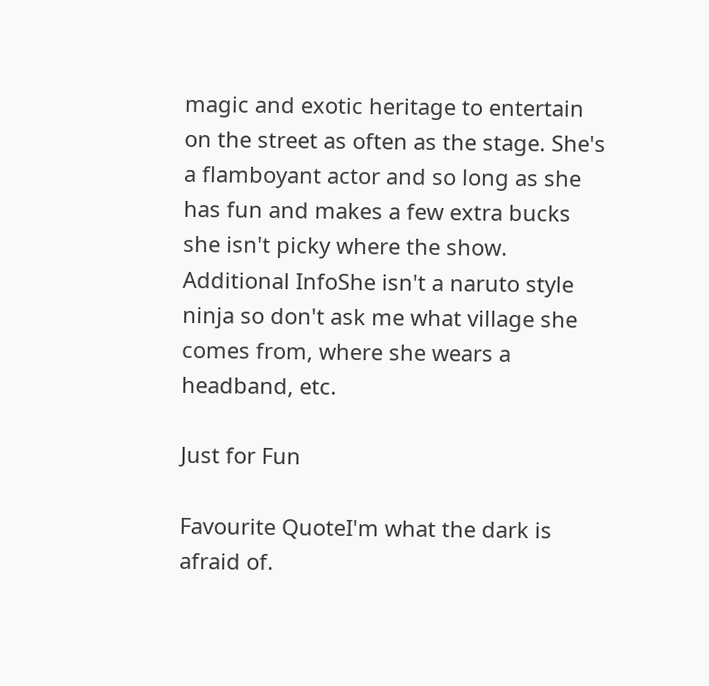magic and exotic heritage to entertain on the street as often as the stage. She's a flamboyant actor and so long as she has fun and makes a few extra bucks she isn't picky where the show.
Additional InfoShe isn't a naruto style ninja so don't ask me what village she comes from, where she wears a headband, etc.

Just for Fun

Favourite QuoteI'm what the dark is afraid of.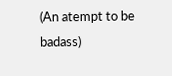(An atempt to be badass)